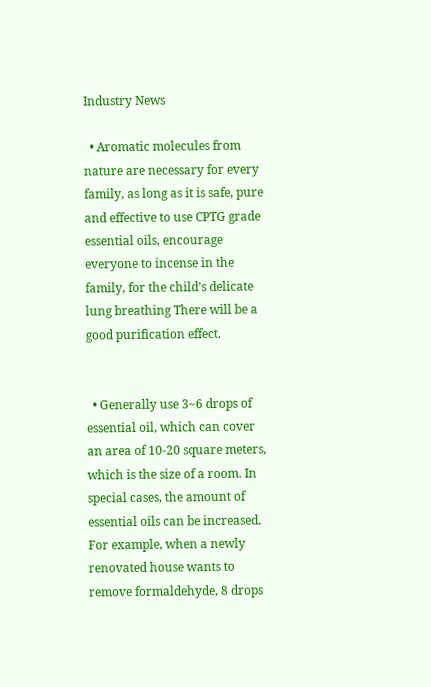Industry News

  • Aromatic molecules from nature are necessary for every family, as long as it is safe, pure and effective to use CPTG grade essential oils, encourage everyone to incense in the family, for the child’s delicate lung breathing There will be a good purification effect.


  • Generally use 3~6 drops of essential oil, which can cover an area of 10-20 square meters, which is the size of a room. In special cases, the amount of essential oils can be increased. For example, when a newly renovated house wants to remove formaldehyde, 8 drops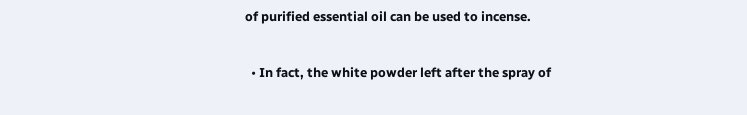of purified essential oil can be used to incense.


  • In fact, the white powder left after the spray of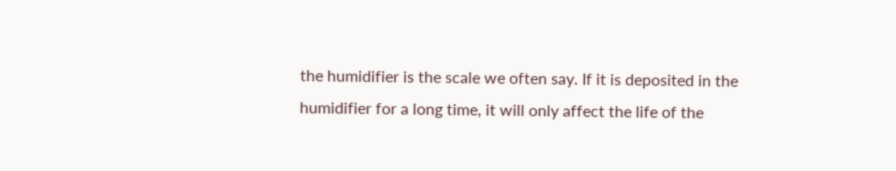the humidifier is the scale we often say. If it is deposited in the humidifier for a long time, it will only affect the life of the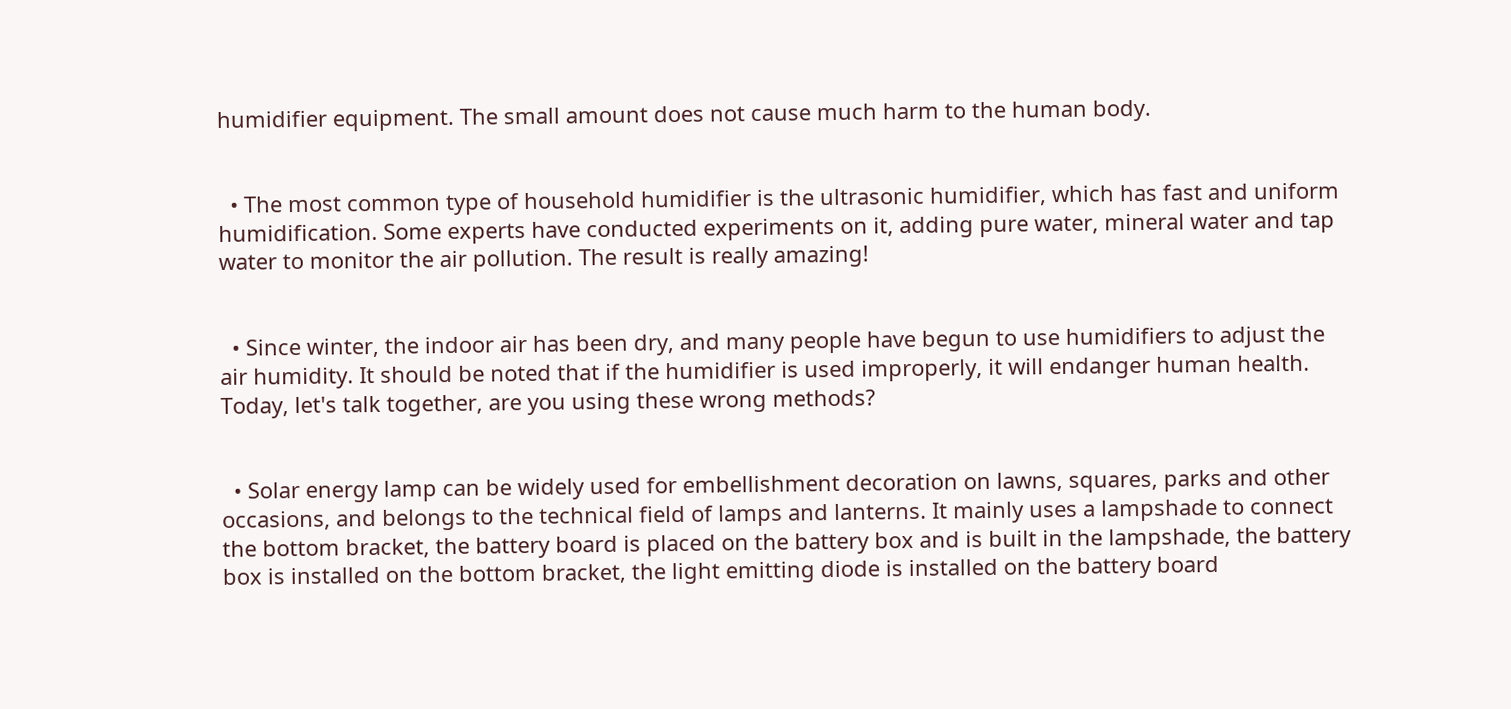humidifier equipment. The small amount does not cause much harm to the human body.


  • The most common type of household humidifier is the ultrasonic humidifier, which has fast and uniform humidification. Some experts have conducted experiments on it, adding pure water, mineral water and tap water to monitor the air pollution. The result is really amazing!


  • Since winter, the indoor air has been dry, and many people have begun to use humidifiers to adjust the air humidity. It should be noted that if the humidifier is used improperly, it will endanger human health. Today, let's talk together, are you using these wrong methods?


  • Solar energy lamp can be widely used for embellishment decoration on lawns, squares, parks and other occasions, and belongs to the technical field of lamps and lanterns. It mainly uses a lampshade to connect the bottom bracket, the battery board is placed on the battery box and is built in the lampshade, the battery box is installed on the bottom bracket, the light emitting diode is installed on the battery board